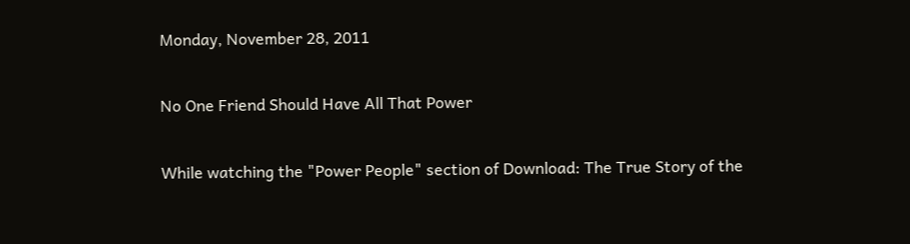Monday, November 28, 2011

No One Friend Should Have All That Power

While watching the "Power People" section of Download: The True Story of the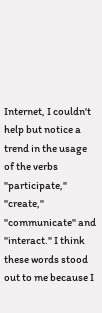Internet, I couldn't help but notice a trend in the usage of the verbs "participate," "create," "communicate" and "interact." I think these words stood out to me because I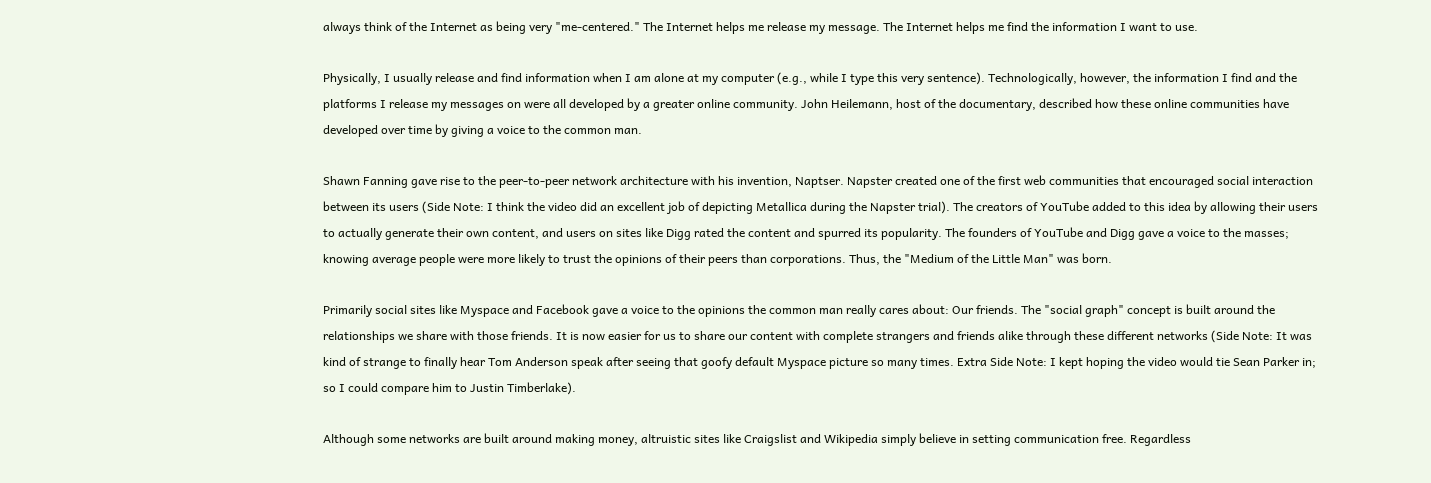always think of the Internet as being very "me-centered." The Internet helps me release my message. The Internet helps me find the information I want to use.

Physically, I usually release and find information when I am alone at my computer (e.g., while I type this very sentence). Technologically, however, the information I find and the platforms I release my messages on were all developed by a greater online community. John Heilemann, host of the documentary, described how these online communities have developed over time by giving a voice to the common man.

Shawn Fanning gave rise to the peer-to-peer network architecture with his invention, Naptser. Napster created one of the first web communities that encouraged social interaction between its users (Side Note: I think the video did an excellent job of depicting Metallica during the Napster trial). The creators of YouTube added to this idea by allowing their users to actually generate their own content, and users on sites like Digg rated the content and spurred its popularity. The founders of YouTube and Digg gave a voice to the masses; knowing average people were more likely to trust the opinions of their peers than corporations. Thus, the "Medium of the Little Man" was born.

Primarily social sites like Myspace and Facebook gave a voice to the opinions the common man really cares about: Our friends. The "social graph" concept is built around the relationships we share with those friends. It is now easier for us to share our content with complete strangers and friends alike through these different networks (Side Note: It was kind of strange to finally hear Tom Anderson speak after seeing that goofy default Myspace picture so many times. Extra Side Note: I kept hoping the video would tie Sean Parker in; so I could compare him to Justin Timberlake).

Although some networks are built around making money, altruistic sites like Craigslist and Wikipedia simply believe in setting communication free. Regardless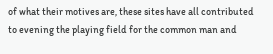of what their motives are, these sites have all contributed to evening the playing field for the common man and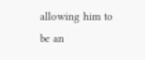allowing him to be an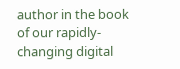author in the book of our rapidly-changing digital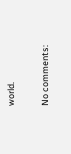world.

No comments: